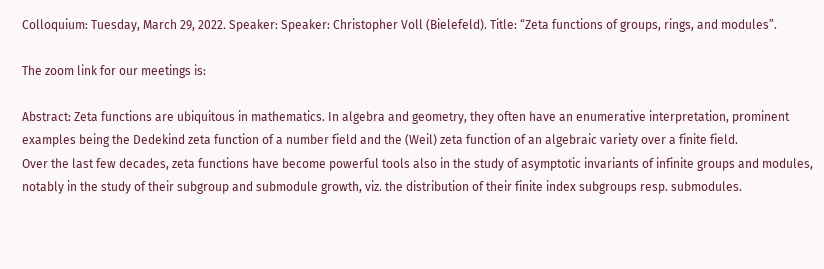Colloquium: Tuesday, March 29, 2022. Speaker: Speaker: Christopher Voll (Bielefeld). Title: “Zeta functions of groups, rings, and modules”.

The zoom link for our meetings is:

Abstract: Zeta functions are ubiquitous in mathematics. In algebra and geometry, they often have an enumerative interpretation, prominent examples being the Dedekind zeta function of a number field and the (Weil) zeta function of an algebraic variety over a finite field.
Over the last few decades, zeta functions have become powerful tools also in the study of asymptotic invariants of infinite groups and modules, notably in the study of their subgroup and submodule growth, viz. the distribution of their finite index subgroups resp. submodules.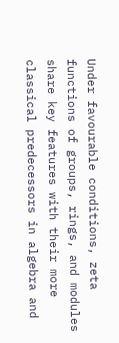Under favourable conditions, zeta functions of groups, rings, and modules share key features with their more classical predecessors in algebra and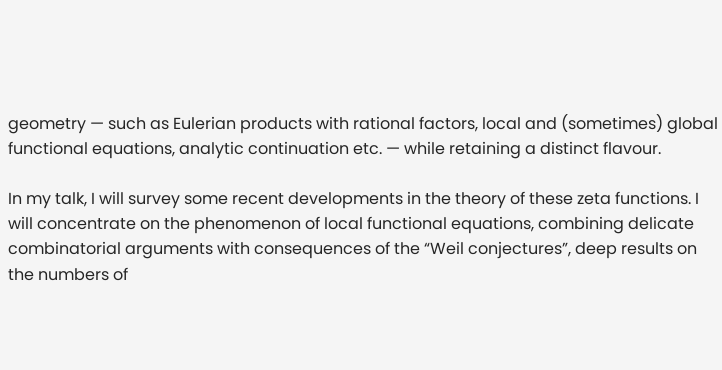geometry — such as Eulerian products with rational factors, local and (sometimes) global functional equations, analytic continuation etc. — while retaining a distinct flavour.

In my talk, I will survey some recent developments in the theory of these zeta functions. I will concentrate on the phenomenon of local functional equations, combining delicate combinatorial arguments with consequences of the “Weil conjectures”, deep results on the numbers of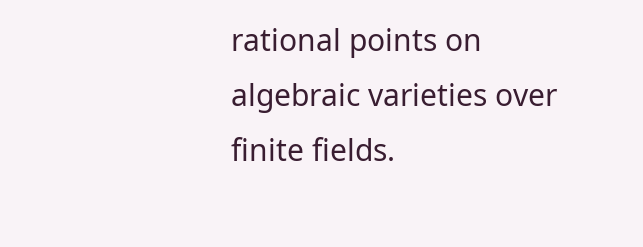rational points on algebraic varieties over finite fields.